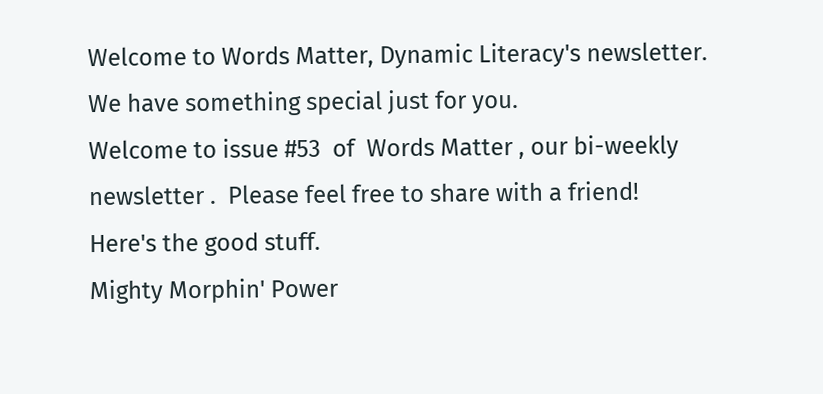Welcome to Words Matter, Dynamic Literacy's newsletter.
We have something special just for you.
Welcome to issue #53  of  Words Matter , our bi-weekly newsletter .  Please feel free to share with a friend!
Here's the good stuff.
Mighty Morphin' Power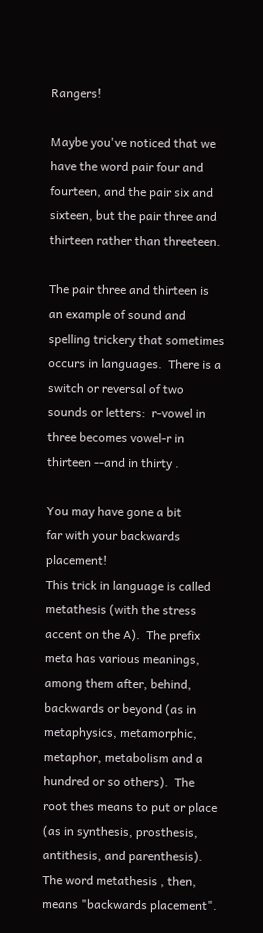Rangers!

Maybe you've noticed that we have the word pair four and fourteen, and the pair six and sixteen, but the pair three and thirteen rather than threeteen.

The pair three and thirteen is an example of sound and spelling trickery that sometimes occurs in languages.  There is a switch or reversal of two sounds or letters:  r-vowel in three becomes vowel-r in thirteen --and in thirty .

You may have gone a bit
far with your backwards placement!
This trick in language is called metathesis (with the stress accent on the A).  The prefix meta has various meanings, among them after, behind, backwards or beyond (as in metaphysics, metamorphic, metaphor, metabolism and a hundred or so others).  The root thes means to put or place (as in synthesis, prosthesis, antithesis, and parenthesis).  The word metathesis , then, means "backwards placement".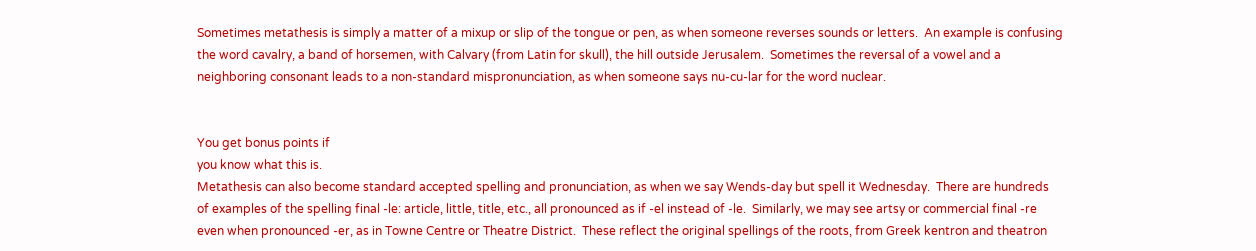Sometimes metathesis is simply a matter of a mixup or slip of the tongue or pen, as when someone reverses sounds or letters.  An example is confusing the word cavalry, a band of horsemen, with Calvary (from Latin for skull), the hill outside Jerusalem.  Sometimes the reversal of a vowel and a neighboring consonant leads to a non-standard mispronunciation, as when someone says nu-cu-lar for the word nuclear.


You get bonus points if
you know what this is.
Metathesis can also become standard accepted spelling and pronunciation, as when we say Wends-day but spell it Wednesday.  There are hundreds of examples of the spelling final -le: article, little, title, etc., all pronounced as if -el instead of -le.  Similarly, we may see artsy or commercial final -re even when pronounced -er, as in Towne Centre or Theatre District.  These reflect the original spellings of the roots, from Greek kentron and theatron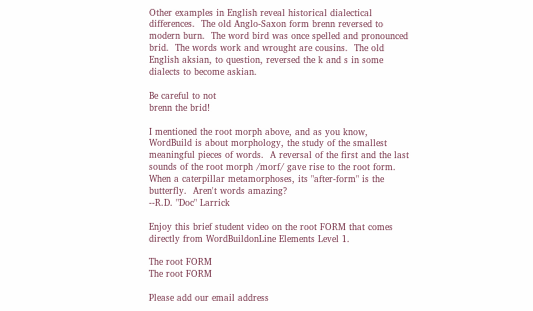Other examples in English reveal historical dialectical differences.  The old Anglo-Saxon form brenn reversed to modern burn.  The word bird was once spelled and pronounced brid.  The words work and wrought are cousins.  The old English aksian, to question, reversed the k and s in some dialects to become askian.

Be careful to not
brenn the brid!

I mentioned the root morph above, and as you know, WordBuild is about morphology, the study of the smallest meaningful pieces of words.  A reversal of the first and the last sounds of the root morph /morf/ gave rise to the root form.  When a caterpillar metamorphoses, its "after-form" is the butterfly.  Aren't words amazing?
--R.D. "Doc" Larrick

Enjoy this brief student video on the root FORM that comes directly from WordBuildonLine Elements Level 1.

The root FORM
The root FORM

Please add our email address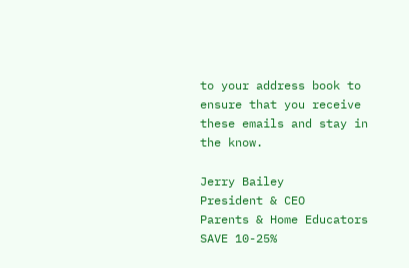to your address book to ensure that you receive these emails and stay in the know.

Jerry Bailey
President & CEO
Parents & Home Educators
SAVE 10-25%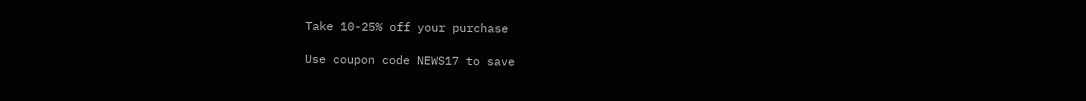Take 10-25% off your purchase

Use coupon code NEWS17 to save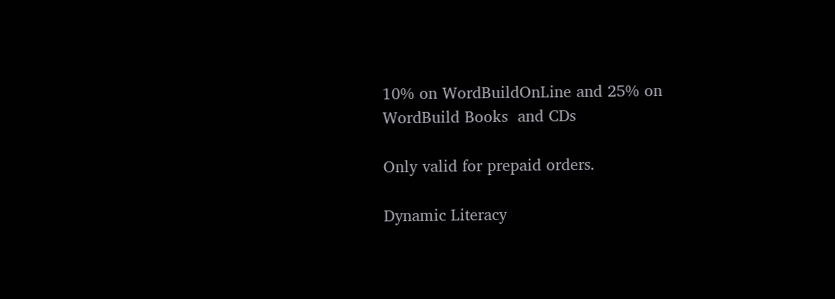10% on WordBuildOnLine and 25% on  WordBuild Books  and CDs

Only valid for prepaid orders.

Dynamic Literacy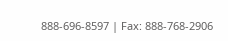888-696-8597 | Fax: 888-768-2906